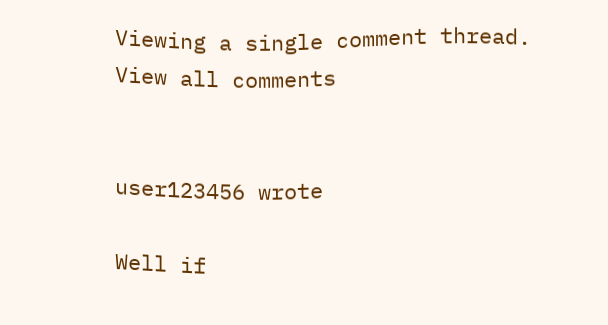Viewing a single comment thread. View all comments


user123456 wrote

Well if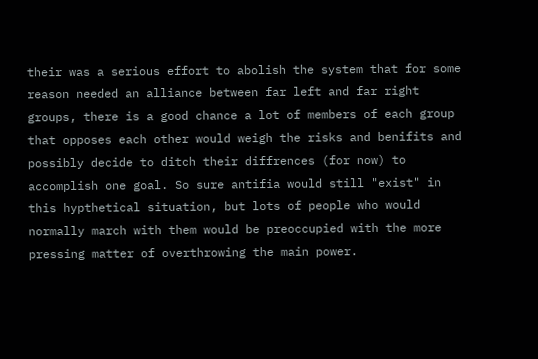their was a serious effort to abolish the system that for some reason needed an alliance between far left and far right groups, there is a good chance a lot of members of each group that opposes each other would weigh the risks and benifits and possibly decide to ditch their diffrences (for now) to accomplish one goal. So sure antifia would still "exist" in this hypthetical situation, but lots of people who would normally march with them would be preoccupied with the more pressing matter of overthrowing the main power.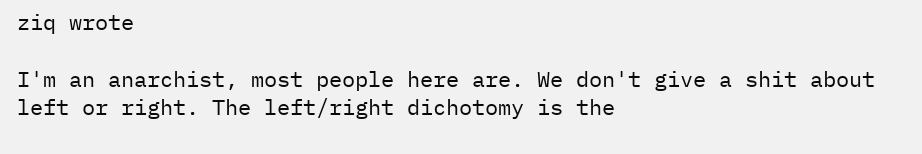ziq wrote

I'm an anarchist, most people here are. We don't give a shit about left or right. The left/right dichotomy is the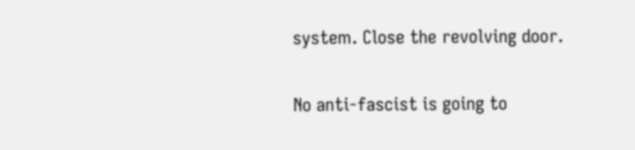system. Close the revolving door.

No anti-fascist is going to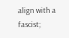align with a fascist;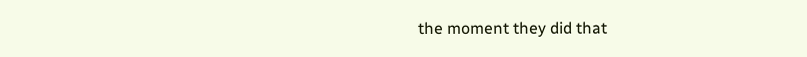the moment they did that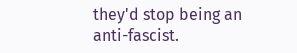they'd stop being an anti-fascist.